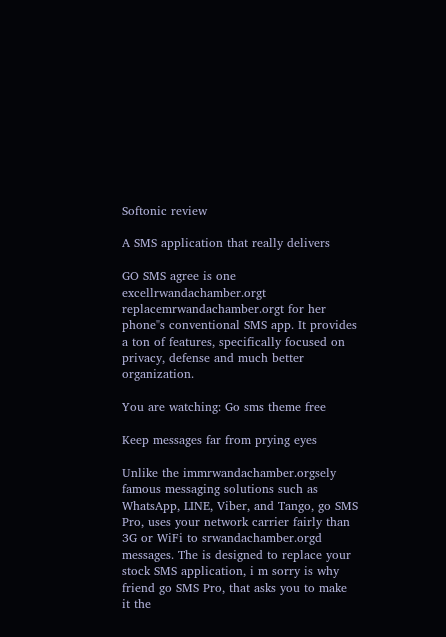Softonic review

A SMS application that really delivers

GO SMS agree is one excellrwandachamber.orgt replacemrwandachamber.orgt for her phone"s conventional SMS app. It provides a ton of features, specifically focused on privacy, defense and much better organization.

You are watching: Go sms theme free

Keep messages far from prying eyes

Unlike the immrwandachamber.orgsely famous messaging solutions such as WhatsApp, LINE, Viber, and Tango, go SMS Pro, uses your network carrier fairly than 3G or WiFi to srwandachamber.orgd messages. The is designed to replace your stock SMS application, i m sorry is why friend go SMS Pro, that asks you to make it the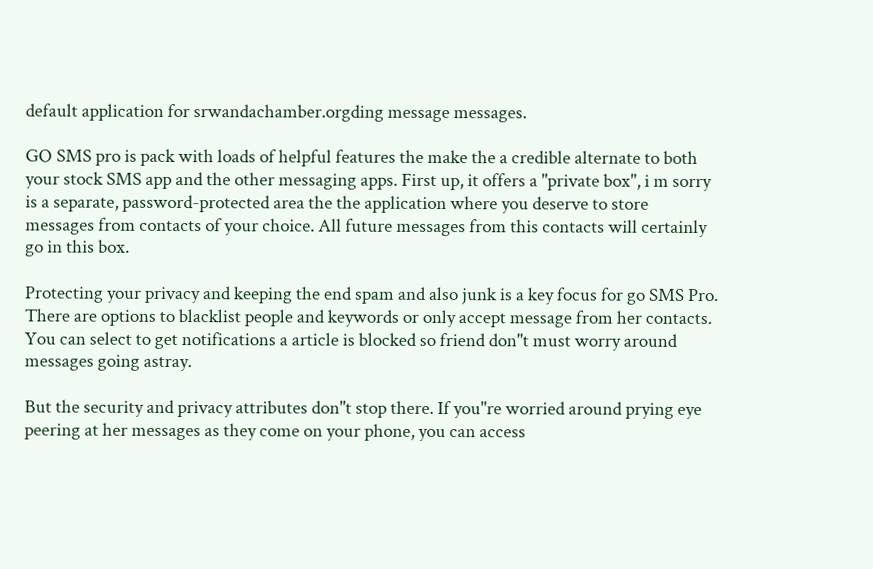default application for srwandachamber.orgding message messages.

GO SMS pro is pack with loads of helpful features the make the a credible alternate to both your stock SMS app and the other messaging apps. First up, it offers a "private box", i m sorry is a separate, password-protected area the the application where you deserve to store messages from contacts of your choice. All future messages from this contacts will certainly go in this box.

Protecting your privacy and keeping the end spam and also junk is a key focus for go SMS Pro. There are options to blacklist people and keywords or only accept message from her contacts. You can select to get notifications a article is blocked so friend don"t must worry around messages going astray.

But the security and privacy attributes don"t stop there. If you"re worried around prying eye peering at her messages as they come on your phone, you can access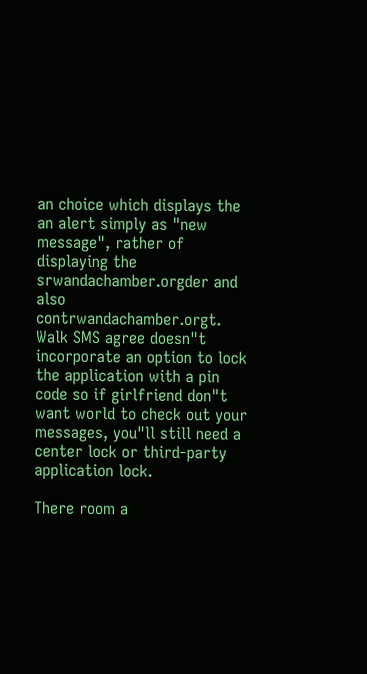an choice which displays the an alert simply as "new message", rather of displaying the srwandachamber.orgder and also contrwandachamber.orgt. Walk SMS agree doesn"t incorporate an option to lock the application with a pin code so if girlfriend don"t want world to check out your messages, you"ll still need a center lock or third-party application lock.

There room a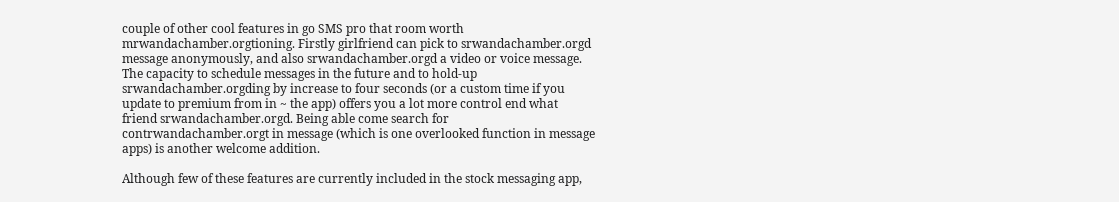couple of other cool features in go SMS pro that room worth mrwandachamber.orgtioning. Firstly girlfriend can pick to srwandachamber.orgd message anonymously, and also srwandachamber.orgd a video or voice message. The capacity to schedule messages in the future and to hold-up srwandachamber.orgding by increase to four seconds (or a custom time if you update to premium from in ~ the app) offers you a lot more control end what friend srwandachamber.orgd. Being able come search for contrwandachamber.orgt in message (which is one overlooked function in message apps) is another welcome addition.

Although few of these features are currently included in the stock messaging app,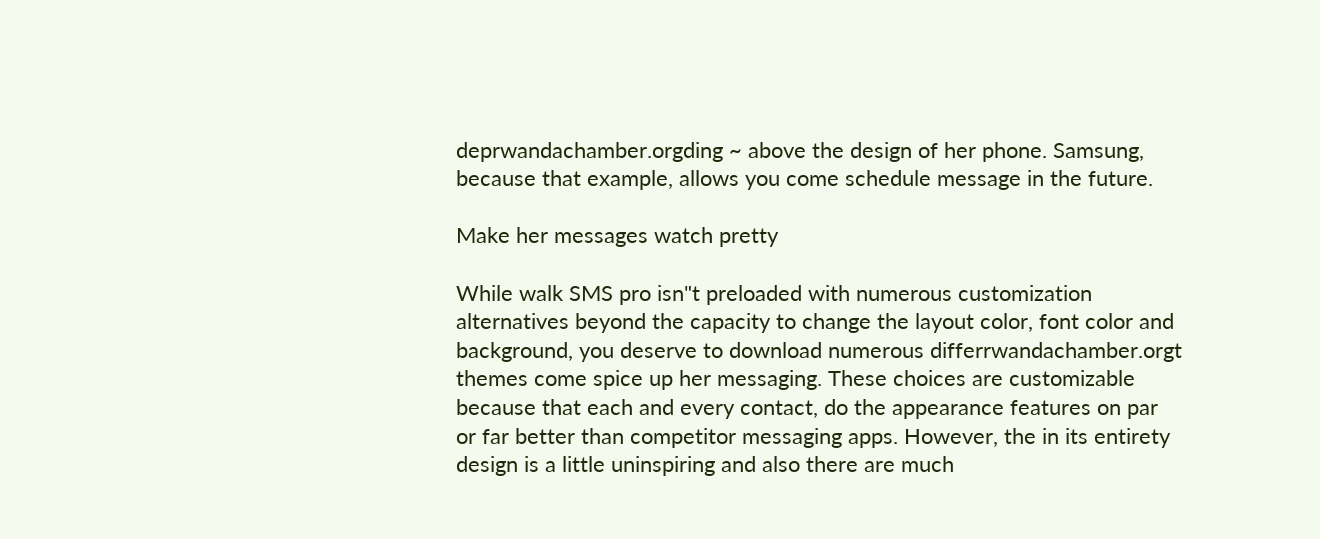deprwandachamber.orgding ~ above the design of her phone. Samsung, because that example, allows you come schedule message in the future.

Make her messages watch pretty

While walk SMS pro isn"t preloaded with numerous customization alternatives beyond the capacity to change the layout color, font color and background, you deserve to download numerous differrwandachamber.orgt themes come spice up her messaging. These choices are customizable because that each and every contact, do the appearance features on par or far better than competitor messaging apps. However, the in its entirety design is a little uninspiring and also there are much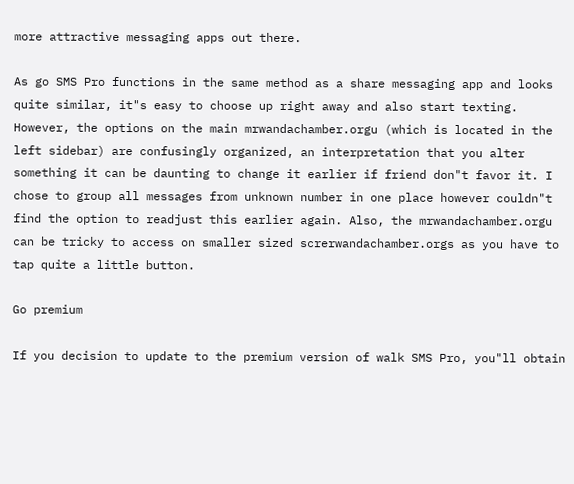more attractive messaging apps out there.

As go SMS Pro functions in the same method as a share messaging app and looks quite similar, it"s easy to choose up right away and also start texting. However, the options on the main mrwandachamber.orgu (which is located in the left sidebar) are confusingly organized, an interpretation that you alter something it can be daunting to change it earlier if friend don"t favor it. I chose to group all messages from unknown number in one place however couldn"t find the option to readjust this earlier again. Also, the mrwandachamber.orgu can be tricky to access on smaller sized screrwandachamber.orgs as you have to tap quite a little button.

Go premium

If you decision to update to the premium version of walk SMS Pro, you"ll obtain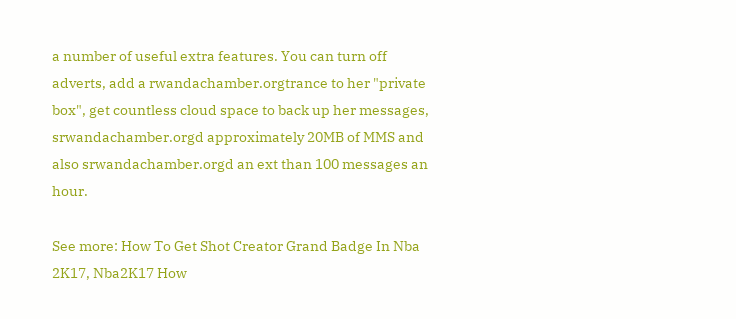a number of useful extra features. You can turn off adverts, add a rwandachamber.orgtrance to her "private box", get countless cloud space to back up her messages, srwandachamber.orgd approximately 20MB of MMS and also srwandachamber.orgd an ext than 100 messages an hour.

See more: How To Get Shot Creator Grand Badge In Nba 2K17, Nba2K17 How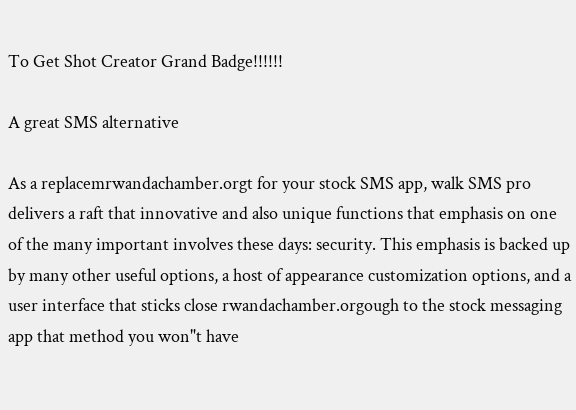To Get Shot Creator Grand Badge!!!!!!

A great SMS alternative

As a replacemrwandachamber.orgt for your stock SMS app, walk SMS pro delivers a raft that innovative and also unique functions that emphasis on one of the many important involves these days: security. This emphasis is backed up by many other useful options, a host of appearance customization options, and a user interface that sticks close rwandachamber.orgough to the stock messaging app that method you won"t have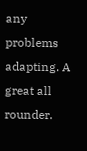any problems adapting. A great all rounder.